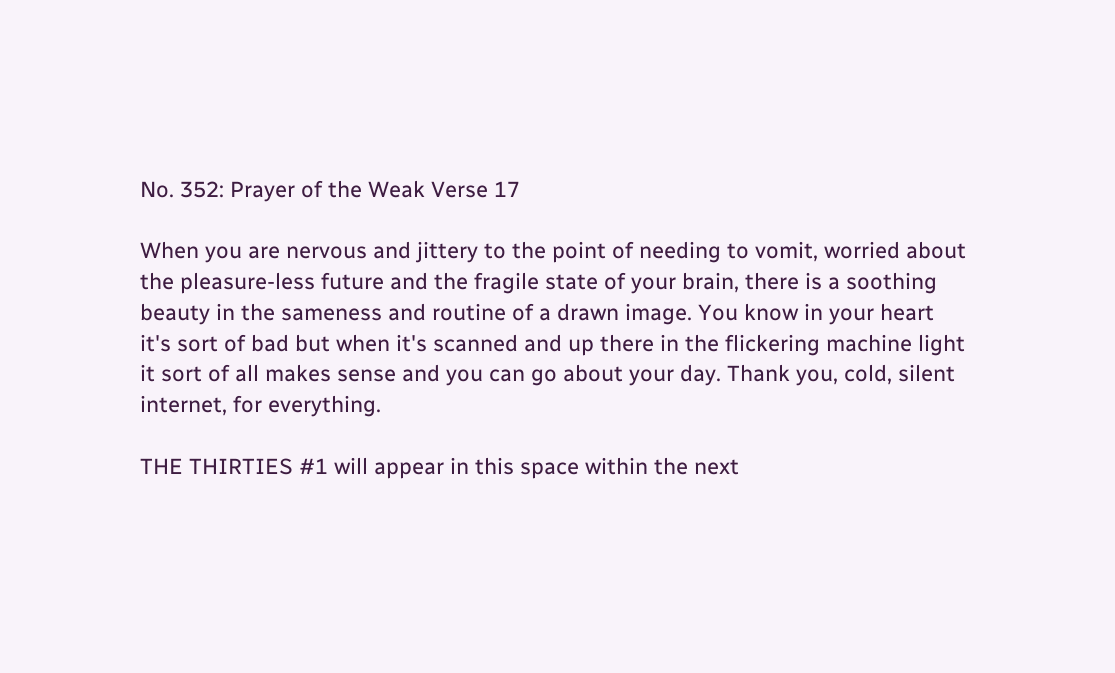No. 352: Prayer of the Weak Verse 17

When you are nervous and jittery to the point of needing to vomit, worried about the pleasure-less future and the fragile state of your brain, there is a soothing beauty in the sameness and routine of a drawn image. You know in your heart it's sort of bad but when it's scanned and up there in the flickering machine light it sort of all makes sense and you can go about your day. Thank you, cold, silent internet, for everything.

THE THIRTIES #1 will appear in this space within the next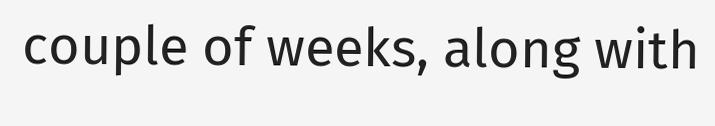couple of weeks, along with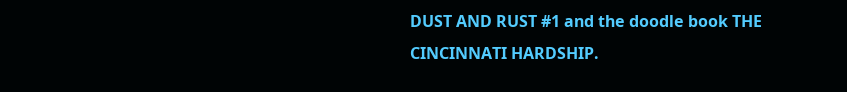DUST AND RUST #1 and the doodle book THE CINCINNATI HARDSHIP.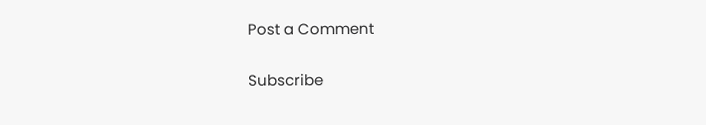Post a Comment

Subscribe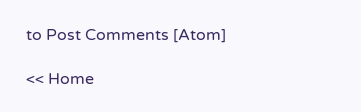to Post Comments [Atom]

<< Home